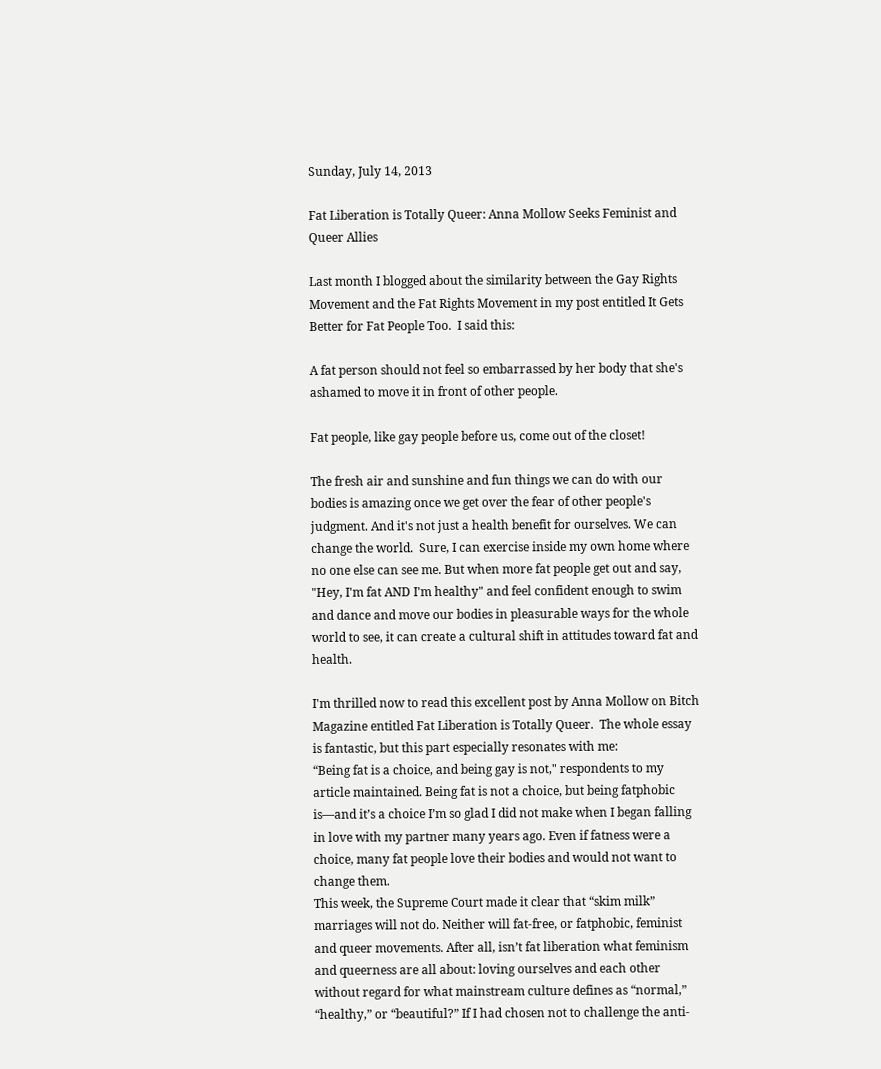Sunday, July 14, 2013

Fat Liberation is Totally Queer: Anna Mollow Seeks Feminist and Queer Allies

Last month I blogged about the similarity between the Gay Rights Movement and the Fat Rights Movement in my post entitled It Gets Better for Fat People Too.  I said this:

A fat person should not feel so embarrassed by her body that she's ashamed to move it in front of other people.

Fat people, like gay people before us, come out of the closet!

The fresh air and sunshine and fun things we can do with our bodies is amazing once we get over the fear of other people's judgment. And it's not just a health benefit for ourselves. We can change the world.  Sure, I can exercise inside my own home where no one else can see me. But when more fat people get out and say, "Hey, I'm fat AND I'm healthy" and feel confident enough to swim and dance and move our bodies in pleasurable ways for the whole world to see, it can create a cultural shift in attitudes toward fat and health.

I'm thrilled now to read this excellent post by Anna Mollow on Bitch Magazine entitled Fat Liberation is Totally Queer.  The whole essay is fantastic, but this part especially resonates with me:
“Being fat is a choice, and being gay is not," respondents to my article maintained. Being fat is not a choice, but being fatphobic is—and it’s a choice I’m so glad I did not make when I began falling in love with my partner many years ago. Even if fatness were a choice, many fat people love their bodies and would not want to change them.
This week, the Supreme Court made it clear that “skim milk” marriages will not do. Neither will fat-free, or fatphobic, feminist and queer movements. After all, isn’t fat liberation what feminism and queerness are all about: loving ourselves and each other without regard for what mainstream culture defines as “normal,” “healthy,” or “beautiful?” If I had chosen not to challenge the anti-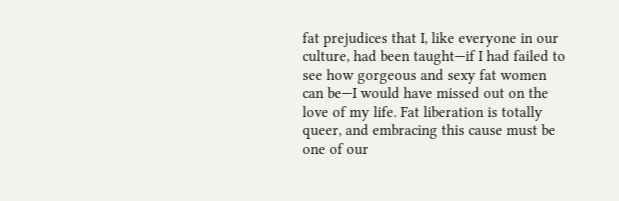fat prejudices that I, like everyone in our culture, had been taught—if I had failed to see how gorgeous and sexy fat women can be—I would have missed out on the love of my life. Fat liberation is totally queer, and embracing this cause must be one of our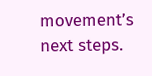movement’s next steps.